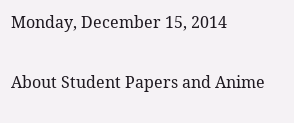Monday, December 15, 2014

About Student Papers and Anime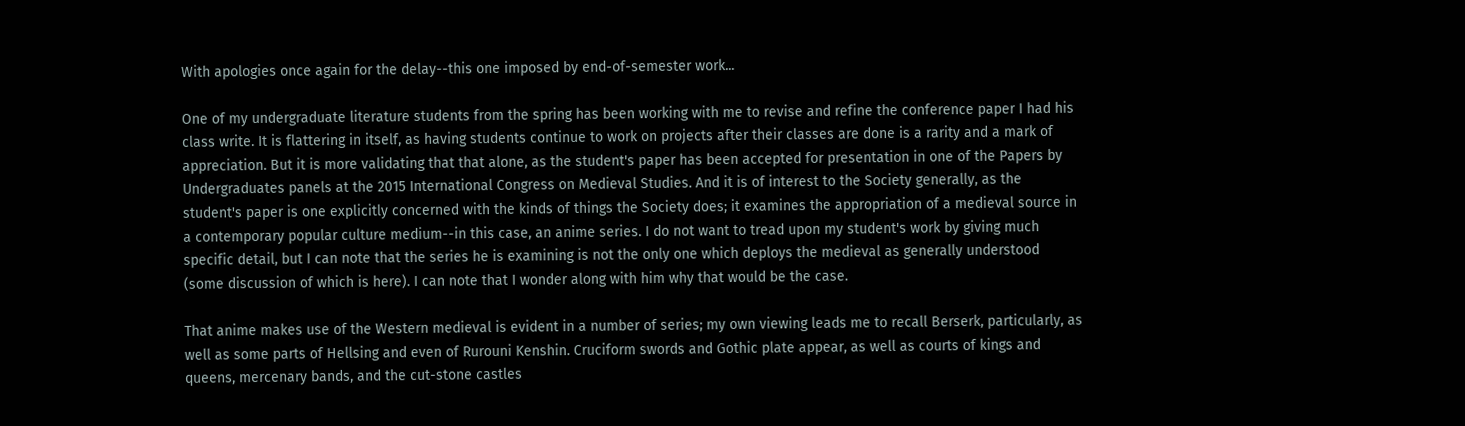With apologies once again for the delay--this one imposed by end-of-semester work...

One of my undergraduate literature students from the spring has been working with me to revise and refine the conference paper I had his class write. It is flattering in itself, as having students continue to work on projects after their classes are done is a rarity and a mark of appreciation. But it is more validating that that alone, as the student's paper has been accepted for presentation in one of the Papers by Undergraduates panels at the 2015 International Congress on Medieval Studies. And it is of interest to the Society generally, as the student's paper is one explicitly concerned with the kinds of things the Society does; it examines the appropriation of a medieval source in a contemporary popular culture medium--in this case, an anime series. I do not want to tread upon my student's work by giving much specific detail, but I can note that the series he is examining is not the only one which deploys the medieval as generally understood (some discussion of which is here). I can note that I wonder along with him why that would be the case.

That anime makes use of the Western medieval is evident in a number of series; my own viewing leads me to recall Berserk, particularly, as well as some parts of Hellsing and even of Rurouni Kenshin. Cruciform swords and Gothic plate appear, as well as courts of kings and queens, mercenary bands, and the cut-stone castles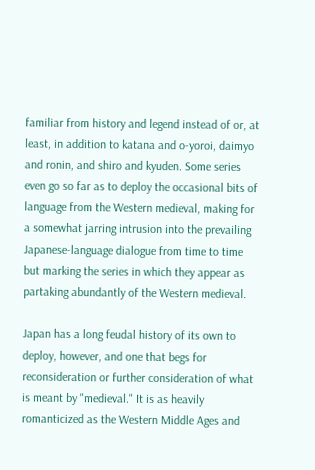familiar from history and legend instead of or, at least, in addition to katana and o-yoroi, daimyo and ronin, and shiro and kyuden. Some series even go so far as to deploy the occasional bits of language from the Western medieval, making for a somewhat jarring intrusion into the prevailing Japanese-language dialogue from time to time but marking the series in which they appear as partaking abundantly of the Western medieval.

Japan has a long feudal history of its own to deploy, however, and one that begs for reconsideration or further consideration of what is meant by "medieval." It is as heavily romanticized as the Western Middle Ages and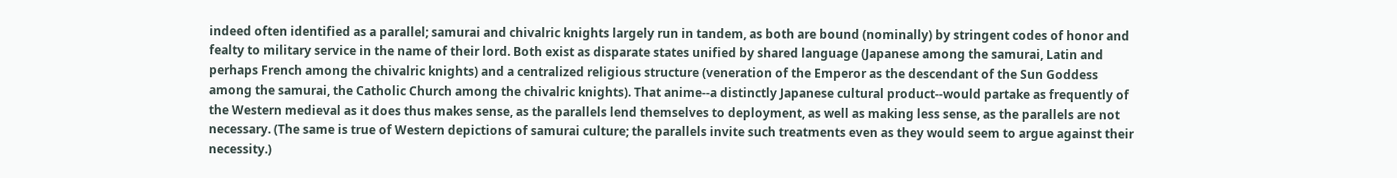indeed often identified as a parallel; samurai and chivalric knights largely run in tandem, as both are bound (nominally) by stringent codes of honor and fealty to military service in the name of their lord. Both exist as disparate states unified by shared language (Japanese among the samurai, Latin and perhaps French among the chivalric knights) and a centralized religious structure (veneration of the Emperor as the descendant of the Sun Goddess among the samurai, the Catholic Church among the chivalric knights). That anime--a distinctly Japanese cultural product--would partake as frequently of the Western medieval as it does thus makes sense, as the parallels lend themselves to deployment, as well as making less sense, as the parallels are not necessary. (The same is true of Western depictions of samurai culture; the parallels invite such treatments even as they would seem to argue against their necessity.)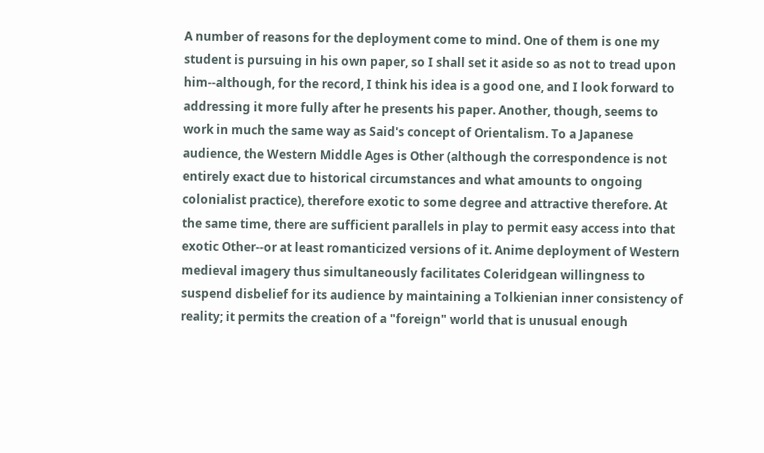A number of reasons for the deployment come to mind. One of them is one my student is pursuing in his own paper, so I shall set it aside so as not to tread upon him--although, for the record, I think his idea is a good one, and I look forward to addressing it more fully after he presents his paper. Another, though, seems to work in much the same way as Said's concept of Orientalism. To a Japanese audience, the Western Middle Ages is Other (although the correspondence is not entirely exact due to historical circumstances and what amounts to ongoing colonialist practice), therefore exotic to some degree and attractive therefore. At the same time, there are sufficient parallels in play to permit easy access into that exotic Other--or at least romanticized versions of it. Anime deployment of Western medieval imagery thus simultaneously facilitates Coleridgean willingness to suspend disbelief for its audience by maintaining a Tolkienian inner consistency of reality; it permits the creation of a "foreign" world that is unusual enough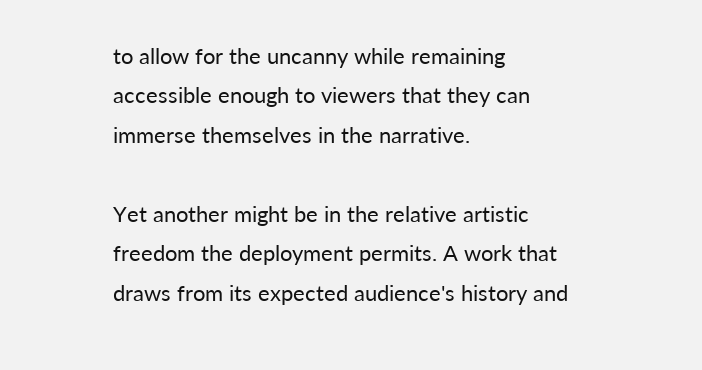to allow for the uncanny while remaining accessible enough to viewers that they can immerse themselves in the narrative.

Yet another might be in the relative artistic freedom the deployment permits. A work that draws from its expected audience's history and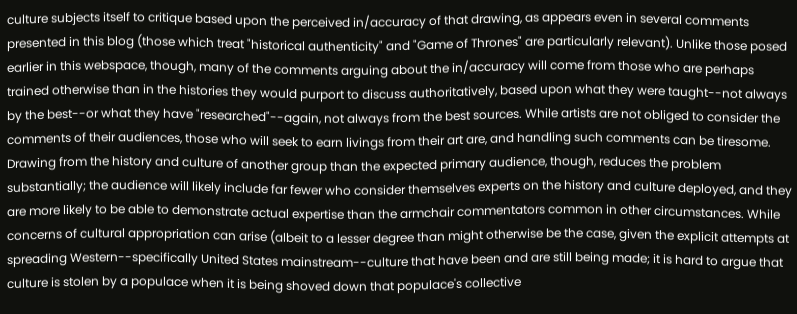culture subjects itself to critique based upon the perceived in/accuracy of that drawing, as appears even in several comments presented in this blog (those which treat "historical authenticity" and "Game of Thrones" are particularly relevant). Unlike those posed earlier in this webspace, though, many of the comments arguing about the in/accuracy will come from those who are perhaps trained otherwise than in the histories they would purport to discuss authoritatively, based upon what they were taught--not always by the best--or what they have "researched"--again, not always from the best sources. While artists are not obliged to consider the comments of their audiences, those who will seek to earn livings from their art are, and handling such comments can be tiresome. Drawing from the history and culture of another group than the expected primary audience, though, reduces the problem substantially; the audience will likely include far fewer who consider themselves experts on the history and culture deployed, and they are more likely to be able to demonstrate actual expertise than the armchair commentators common in other circumstances. While concerns of cultural appropriation can arise (albeit to a lesser degree than might otherwise be the case, given the explicit attempts at spreading Western--specifically United States mainstream--culture that have been and are still being made; it is hard to argue that culture is stolen by a populace when it is being shoved down that populace's collective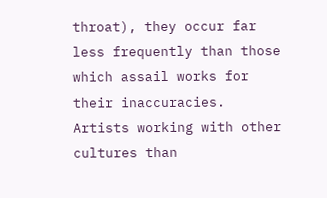throat), they occur far less frequently than those which assail works for their inaccuracies. Artists working with other cultures than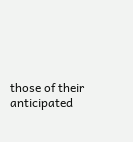those of their anticipated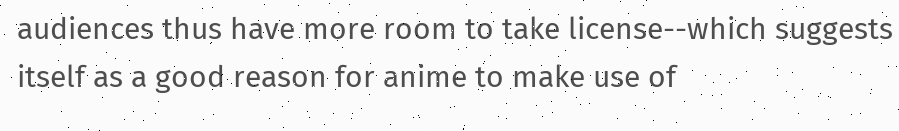audiences thus have more room to take license--which suggests itself as a good reason for anime to make use of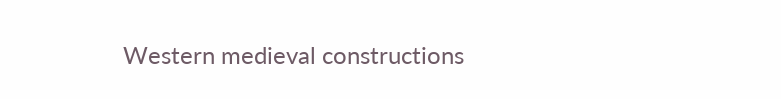Western medieval constructions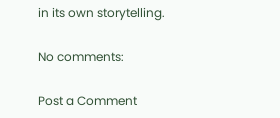in its own storytelling.

No comments:

Post a Comment